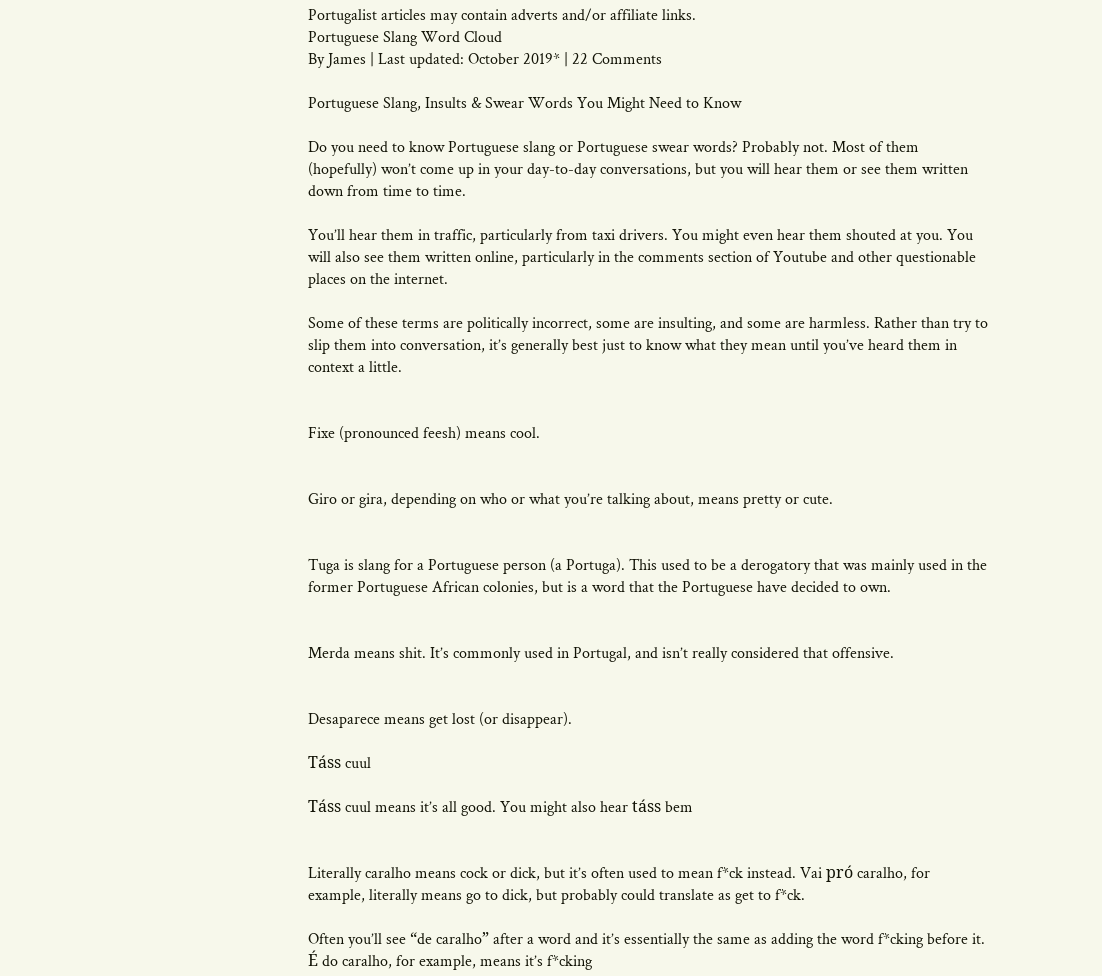Portugalist articles may contain adverts and/or affiliate links.
Portuguese Slang Word Cloud
By James | Last updated: October 2019* | 22 Comments

Portuguese Slang, Insults & Swear Words You Might Need to Know

Do you need to know Portuguese slang or Portuguese swear words? Probably not. Most of them (hopefully) won’t come up in your day-to-day conversations, but you will hear them or see them written down from time to time.

You’ll hear them in traffic, particularly from taxi drivers. You might even hear them shouted at you. You will also see them written online, particularly in the comments section of Youtube and other questionable places on the internet.

Some of these terms are politically incorrect, some are insulting, and some are harmless. Rather than try to slip them into conversation, it’s generally best just to know what they mean until you’ve heard them in context a little.


Fixe (pronounced feesh) means cool.


Giro or gira, depending on who or what you’re talking about, means pretty or cute.


Tuga is slang for a Portuguese person (a Portuga). This used to be a derogatory that was mainly used in the former Portuguese African colonies, but is a word that the Portuguese have decided to own.


Merda means shit. It’s commonly used in Portugal, and isn’t really considered that offensive.


Desaparece means get lost (or disappear).

Táss cuul

Táss cuul means it’s all good. You might also hear táss bem


Literally caralho means cock or dick, but it’s often used to mean f*ck instead. Vai pró caralho, for example, literally means go to dick, but probably could translate as get to f*ck.

Often you’ll see “de caralho” after a word and it’s essentially the same as adding the word f*cking before it. É do caralho, for example, means it’s f*cking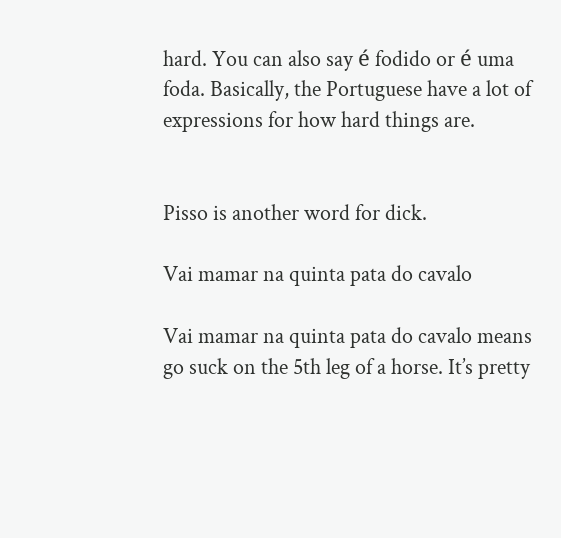hard. You can also say é fodido or é uma foda. Basically, the Portuguese have a lot of expressions for how hard things are.


Pisso is another word for dick.

Vai mamar na quinta pata do cavalo

Vai mamar na quinta pata do cavalo means go suck on the 5th leg of a horse. It’s pretty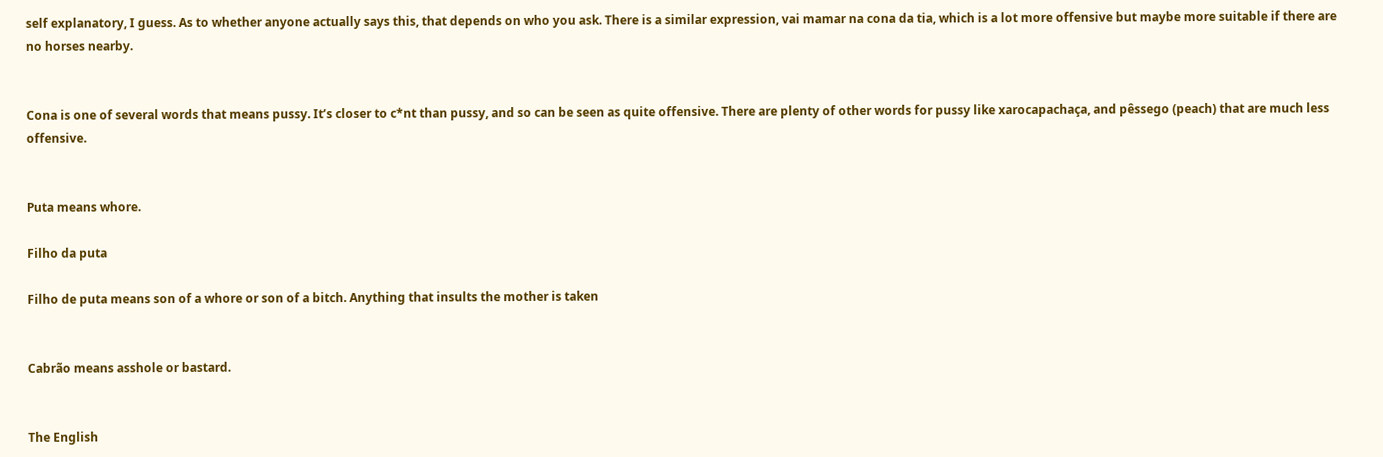self explanatory, I guess. As to whether anyone actually says this, that depends on who you ask. There is a similar expression, vai mamar na cona da tia, which is a lot more offensive but maybe more suitable if there are no horses nearby.


Cona is one of several words that means pussy. It’s closer to c*nt than pussy, and so can be seen as quite offensive. There are plenty of other words for pussy like xarocapachaça, and pêssego (peach) that are much less offensive.


Puta means whore.

Filho da puta

Filho de puta means son of a whore or son of a bitch. Anything that insults the mother is taken


Cabrão means asshole or bastard.


The English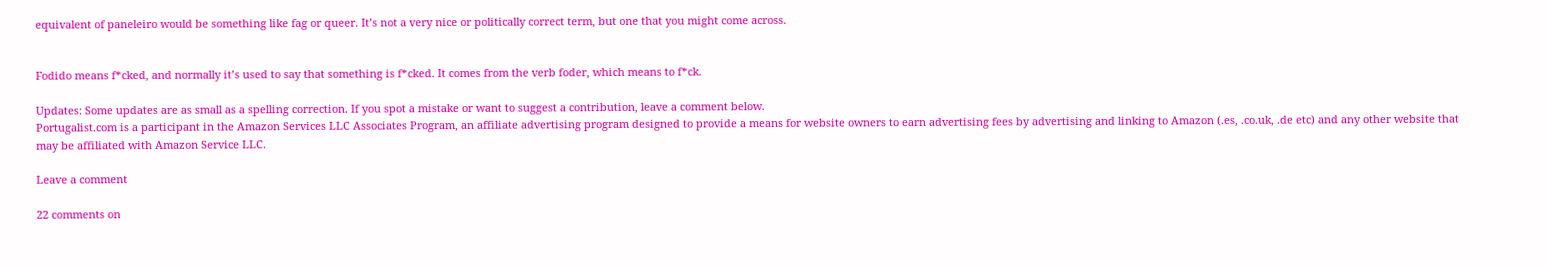equivalent of paneleiro would be something like fag or queer. It’s not a very nice or politically correct term, but one that you might come across.


Fodido means f*cked, and normally it’s used to say that something is f*cked. It comes from the verb foder, which means to f*ck.

Updates: Some updates are as small as a spelling correction. If you spot a mistake or want to suggest a contribution, leave a comment below.
Portugalist.com is a participant in the Amazon Services LLC Associates Program, an affiliate advertising program designed to provide a means for website owners to earn advertising fees by advertising and linking to Amazon (.es, .co.uk, .de etc) and any other website that may be affiliated with Amazon Service LLC.

Leave a comment

22 comments on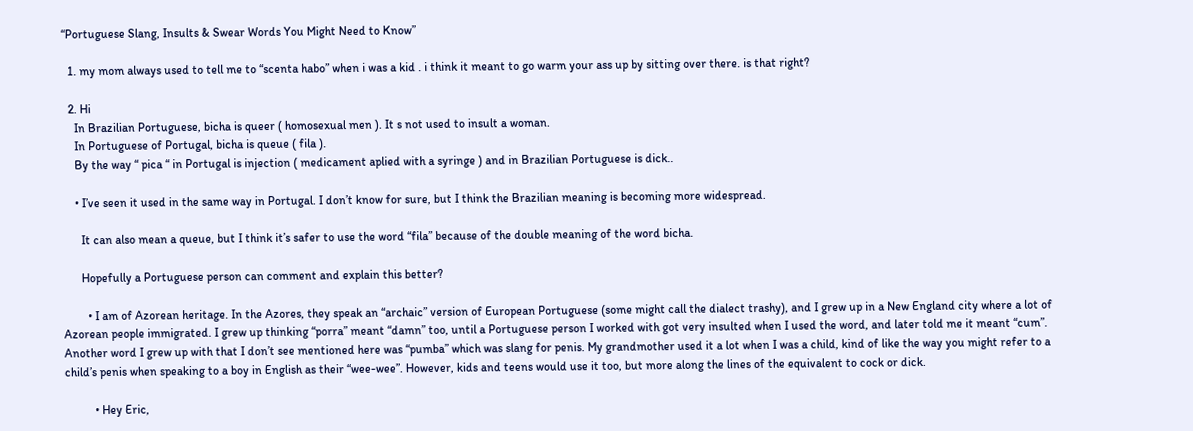“Portuguese Slang, Insults & Swear Words You Might Need to Know”

  1. my mom always used to tell me to “scenta habo” when i was a kid . i think it meant to go warm your ass up by sitting over there. is that right?

  2. Hi
    In Brazilian Portuguese, bicha is queer ( homosexual men ). It s not used to insult a woman.
    In Portuguese of Portugal, bicha is queue ( fila ).
    By the way “ pica “ in Portugal is injection ( medicament aplied with a syringe ) and in Brazilian Portuguese is dick..

    • I’ve seen it used in the same way in Portugal. I don’t know for sure, but I think the Brazilian meaning is becoming more widespread.

      It can also mean a queue, but I think it’s safer to use the word “fila” because of the double meaning of the word bicha.

      Hopefully a Portuguese person can comment and explain this better?

        • I am of Azorean heritage. In the Azores, they speak an “archaic” version of European Portuguese (some might call the dialect trashy), and I grew up in a New England city where a lot of Azorean people immigrated. I grew up thinking “porra” meant “damn” too, until a Portuguese person I worked with got very insulted when I used the word, and later told me it meant “cum”. Another word I grew up with that I don’t see mentioned here was “pumba” which was slang for penis. My grandmother used it a lot when I was a child, kind of like the way you might refer to a child’s penis when speaking to a boy in English as their “wee-wee”. However, kids and teens would use it too, but more along the lines of the equivalent to cock or dick.

          • Hey Eric,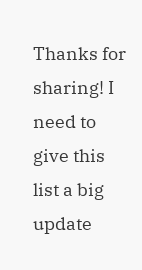Thanks for sharing! I need to give this list a big update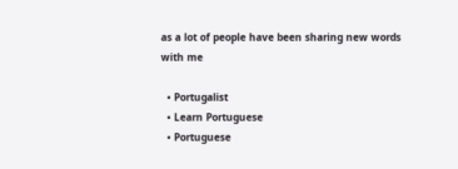as a lot of people have been sharing new words with me

  • Portugalist
  • Learn Portuguese
  • Portuguese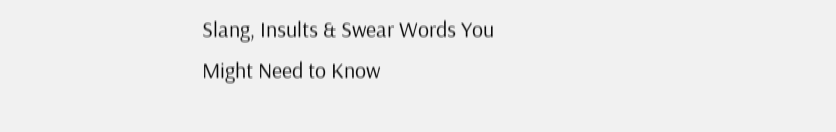Slang, Insults & Swear Words You Might Need to Know